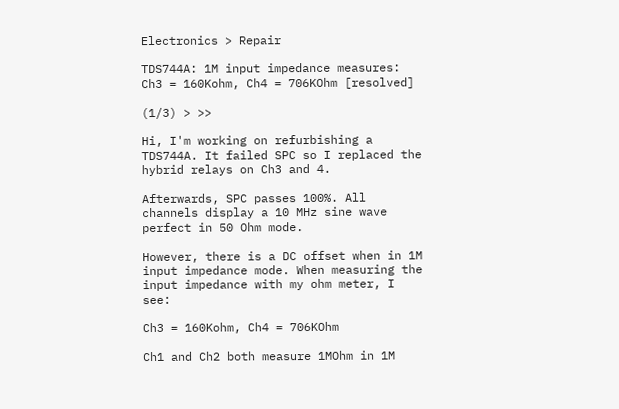Electronics > Repair

TDS744A: 1M input impedance measures: Ch3 = 160Kohm, Ch4 = 706KOhm [resolved]

(1/3) > >>

Hi, I'm working on refurbishing a TDS744A. It failed SPC so I replaced the hybrid relays on Ch3 and 4.

Afterwards, SPC passes 100%. All channels display a 10 MHz sine wave perfect in 50 Ohm mode.

However, there is a DC offset when in 1M input impedance mode. When measuring the input impedance with my ohm meter, I see:

Ch3 = 160Kohm, Ch4 = 706KOhm

Ch1 and Ch2 both measure 1MOhm in 1M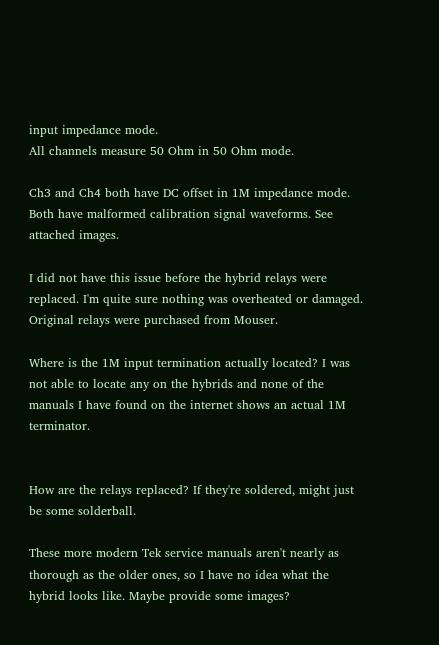input impedance mode.
All channels measure 50 Ohm in 50 Ohm mode.

Ch3 and Ch4 both have DC offset in 1M impedance mode. Both have malformed calibration signal waveforms. See attached images.

I did not have this issue before the hybrid relays were replaced. I'm quite sure nothing was overheated or damaged. Original relays were purchased from Mouser.

Where is the 1M input termination actually located? I was not able to locate any on the hybrids and none of the manuals I have found on the internet shows an actual 1M terminator.


How are the relays replaced? If they're soldered, might just be some solderball.

These more modern Tek service manuals aren't nearly as thorough as the older ones, so I have no idea what the hybrid looks like. Maybe provide some images?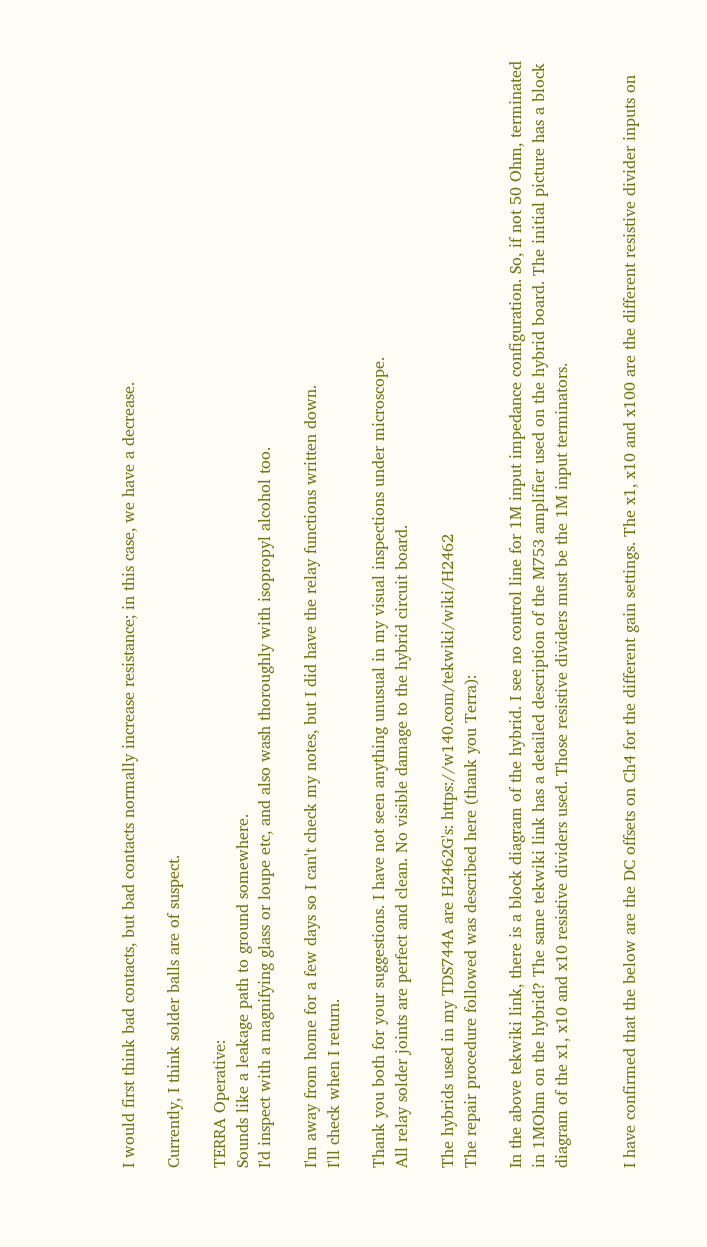I would first think bad contacts, but bad contacts normally increase resistance; in this case, we have a decrease.

Currently, I think solder balls are of suspect.

TERRA Operative:
Sounds like a leakage path to ground somewhere.
I'd inspect with a magnifying glass or loupe etc, and also wash thoroughly with isopropyl alcohol too.

I'm away from home for a few days so I can't check my notes, but I did have the relay functions written down.
I'll check when I return.

Thank you both for your suggestions. I have not seen anything unusual in my visual inspections under microscope.
All relay solder joints are perfect and clean. No visible damage to the hybrid circuit board.

The hybrids used in my TDS744A are H2462G's: https://w140.com/tekwiki/wiki/H2462
The repair procedure followed was described here (thank you Terra):

In the above tekwiki link, there is a block diagram of the hybrid. I see no control line for 1M input impedance configuration. So, if not 50 Ohm, terminated in 1MOhm on the hybrid? The same tekwiki link has a detailed description of the M753 amplifier used on the hybrid board. The initial picture has a block diagram of the x1, x10 and x10 resistive dividers used. Those resistive dividers must be the 1M input terminators.


I have confirmed that the below are the DC offsets on Ch4 for the different gain settings. The x1, x10 and x100 are the different resistive divider inputs on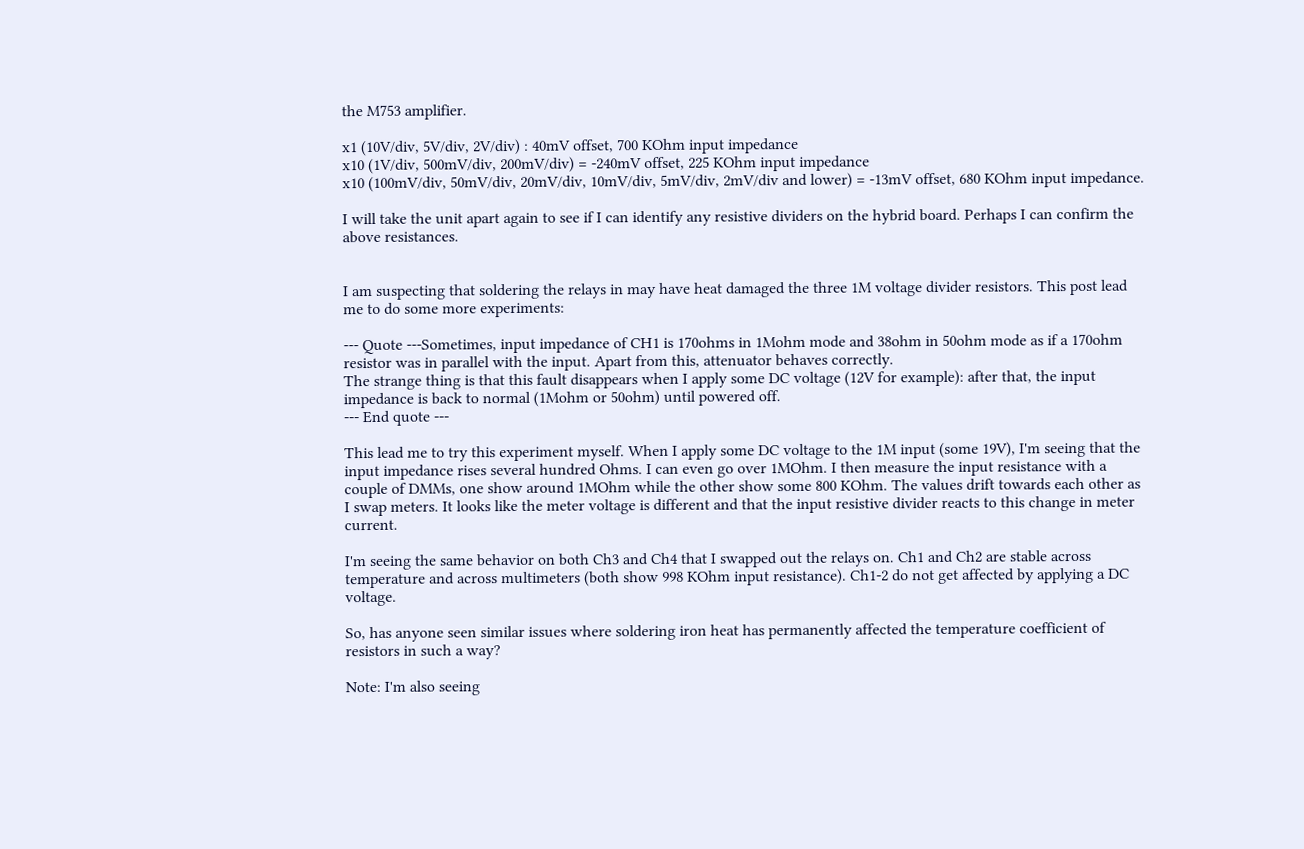the M753 amplifier.

x1 (10V/div, 5V/div, 2V/div) : 40mV offset, 700 KOhm input impedance
x10 (1V/div, 500mV/div, 200mV/div) = -240mV offset, 225 KOhm input impedance
x10 (100mV/div, 50mV/div, 20mV/div, 10mV/div, 5mV/div, 2mV/div and lower) = -13mV offset, 680 KOhm input impedance.

I will take the unit apart again to see if I can identify any resistive dividers on the hybrid board. Perhaps I can confirm the above resistances.


I am suspecting that soldering the relays in may have heat damaged the three 1M voltage divider resistors. This post lead me to do some more experiments:

--- Quote ---Sometimes, input impedance of CH1 is 170ohms in 1Mohm mode and 38ohm in 50ohm mode as if a 170ohm resistor was in parallel with the input. Apart from this, attenuator behaves correctly.
The strange thing is that this fault disappears when I apply some DC voltage (12V for example): after that, the input impedance is back to normal (1Mohm or 50ohm) until powered off.
--- End quote ---

This lead me to try this experiment myself. When I apply some DC voltage to the 1M input (some 19V), I'm seeing that the input impedance rises several hundred Ohms. I can even go over 1MOhm. I then measure the input resistance with a couple of DMMs, one show around 1MOhm while the other show some 800 KOhm. The values drift towards each other as I swap meters. It looks like the meter voltage is different and that the input resistive divider reacts to this change in meter current.

I'm seeing the same behavior on both Ch3 and Ch4 that I swapped out the relays on. Ch1 and Ch2 are stable across temperature and across multimeters (both show 998 KOhm input resistance). Ch1-2 do not get affected by applying a DC voltage.

So, has anyone seen similar issues where soldering iron heat has permanently affected the temperature coefficient of resistors in such a way?

Note: I'm also seeing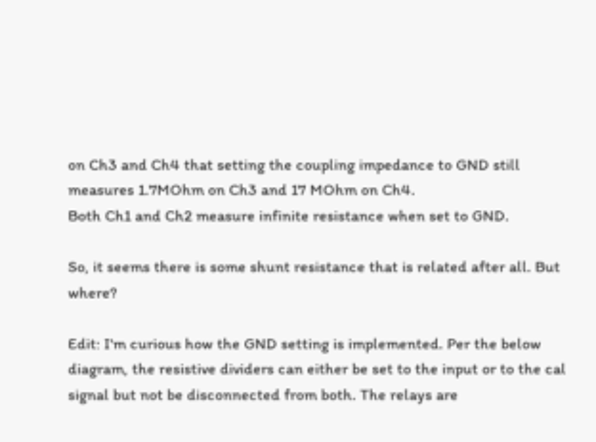on Ch3 and Ch4 that setting the coupling impedance to GND still measures 1.7MOhm on Ch3 and 17 MOhm on Ch4.
Both Ch1 and Ch2 measure infinite resistance when set to GND.

So, it seems there is some shunt resistance that is related after all. But where?

Edit: I'm curious how the GND setting is implemented. Per the below diagram, the resistive dividers can either be set to the input or to the cal signal but not be disconnected from both. The relays are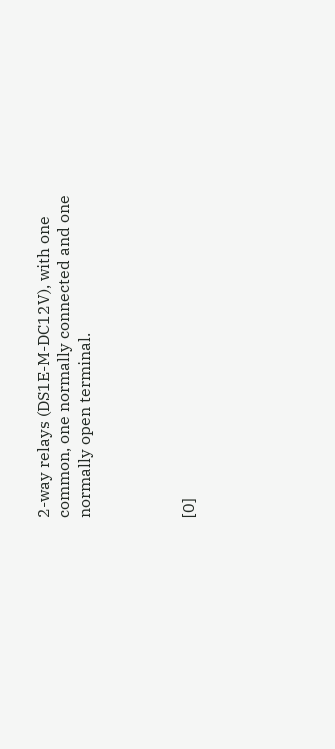2-way relays (DS1E-M-DC12V), with one common, one normally connected and one normally open terminal.




[0]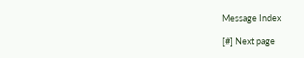Message Index

[#] Next page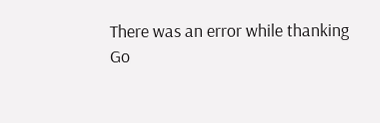There was an error while thanking
Go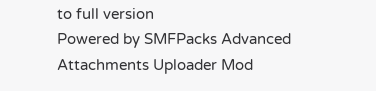to full version
Powered by SMFPacks Advanced Attachments Uploader Mod